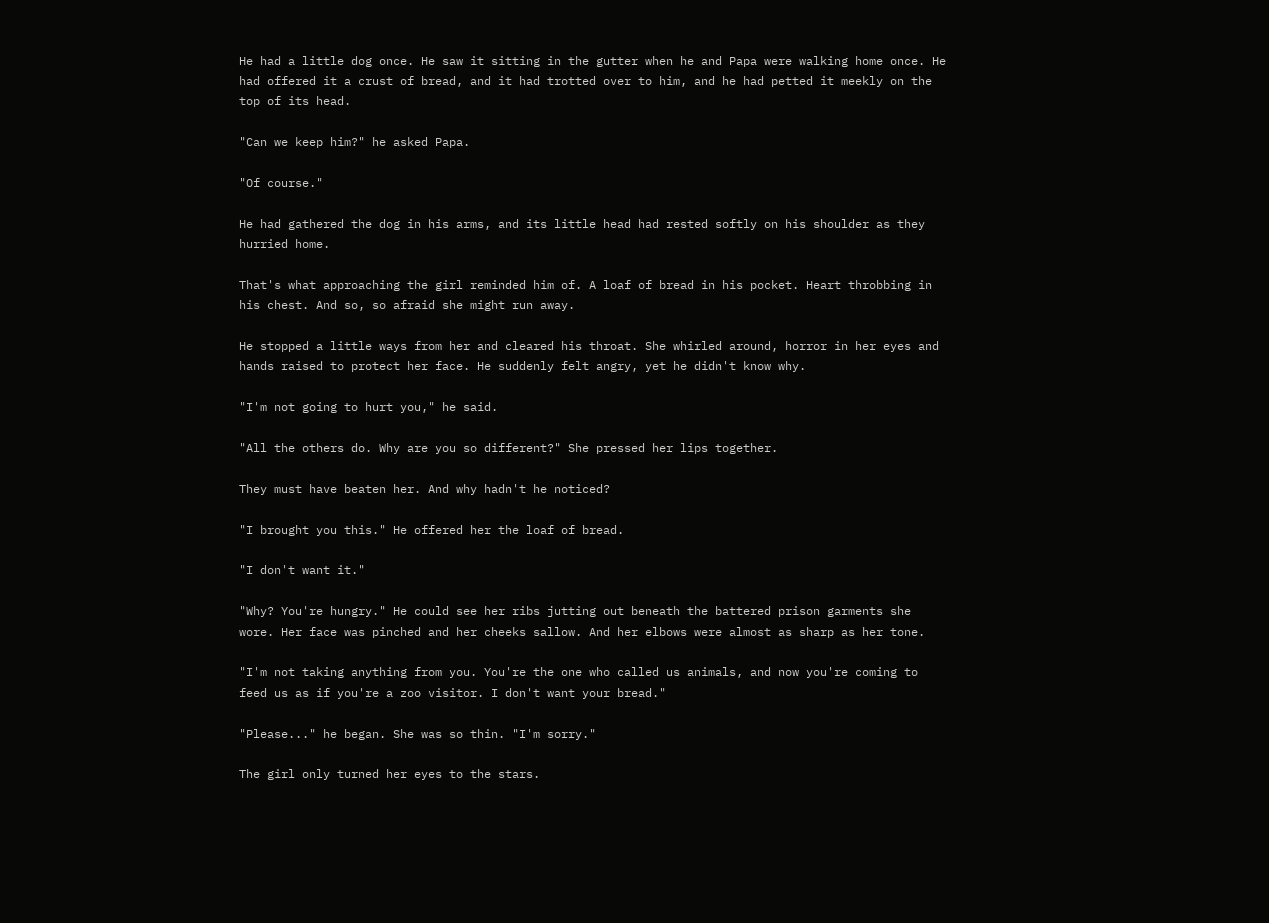He had a little dog once. He saw it sitting in the gutter when he and Papa were walking home once. He had offered it a crust of bread, and it had trotted over to him, and he had petted it meekly on the top of its head.

"Can we keep him?" he asked Papa.

"Of course."

He had gathered the dog in his arms, and its little head had rested softly on his shoulder as they hurried home.

That's what approaching the girl reminded him of. A loaf of bread in his pocket. Heart throbbing in his chest. And so, so afraid she might run away.

He stopped a little ways from her and cleared his throat. She whirled around, horror in her eyes and hands raised to protect her face. He suddenly felt angry, yet he didn't know why.

"I'm not going to hurt you," he said.

"All the others do. Why are you so different?" She pressed her lips together.

They must have beaten her. And why hadn't he noticed?

"I brought you this." He offered her the loaf of bread.

"I don't want it."

"Why? You're hungry." He could see her ribs jutting out beneath the battered prison garments she wore. Her face was pinched and her cheeks sallow. And her elbows were almost as sharp as her tone.

"I'm not taking anything from you. You're the one who called us animals, and now you're coming to feed us as if you're a zoo visitor. I don't want your bread."

"Please..." he began. She was so thin. "I'm sorry."

The girl only turned her eyes to the stars.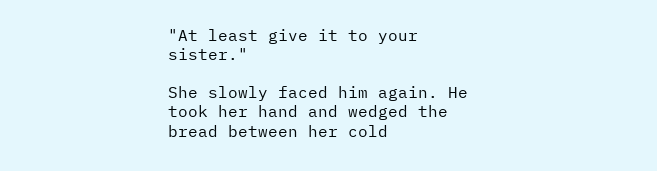"At least give it to your sister."

She slowly faced him again. He took her hand and wedged the bread between her cold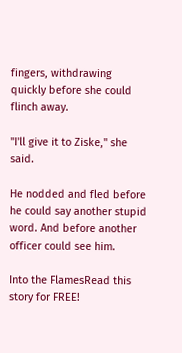fingers, withdrawing quickly before she could flinch away.

"I'll give it to Ziske," she said.

He nodded and fled before he could say another stupid word. And before another officer could see him.

Into the FlamesRead this story for FREE!